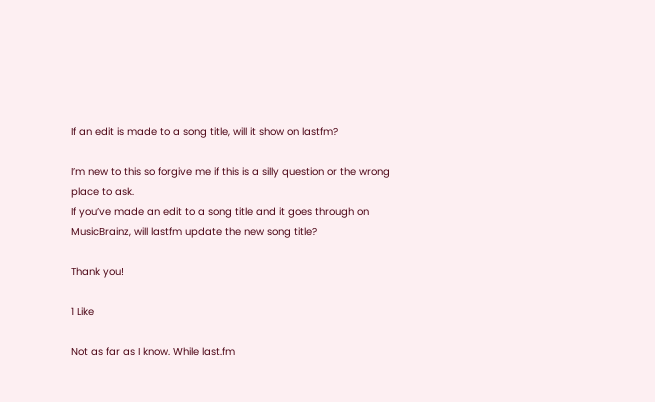If an edit is made to a song title, will it show on lastfm?

I’m new to this so forgive me if this is a silly question or the wrong place to ask.
If you’ve made an edit to a song title and it goes through on MusicBrainz, will lastfm update the new song title?

Thank you!

1 Like

Not as far as I know. While last.fm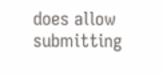does allow submitting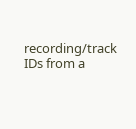recording/track IDs from a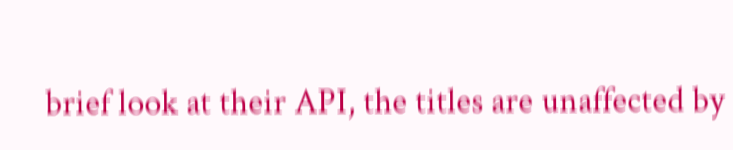brief look at their API, the titles are unaffected by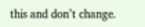this and don’t change.